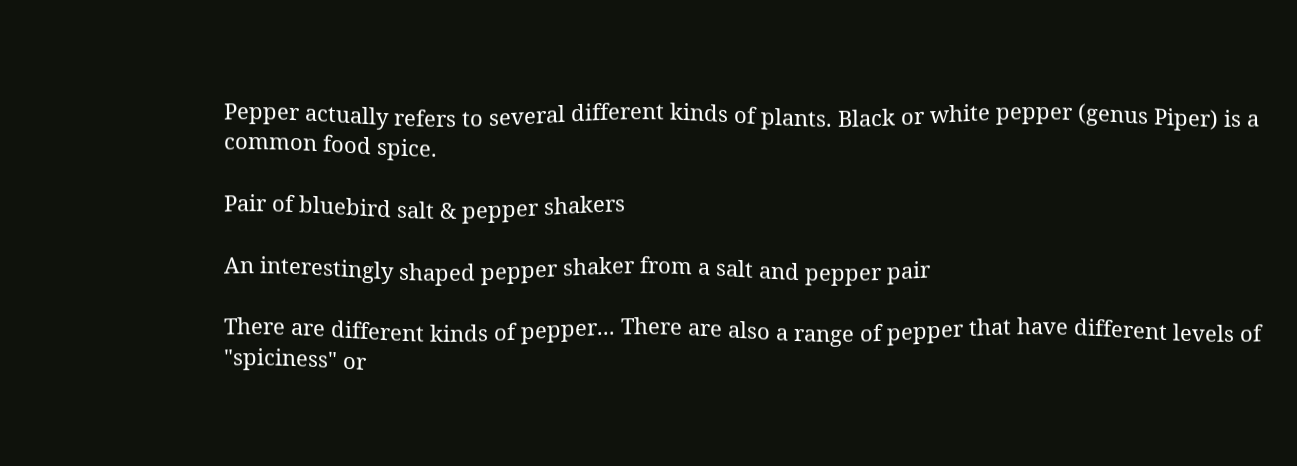Pepper actually refers to several different kinds of plants. Black or white pepper (genus Piper) is a common food spice.

Pair of bluebird salt & pepper shakers

An interestingly shaped pepper shaker from a salt and pepper pair

There are different kinds of pepper... There are also a range of pepper that have different levels of "spiciness" or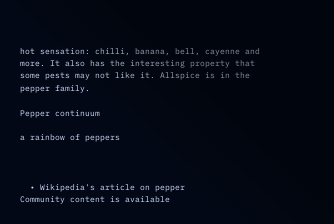hot sensation: chilli, banana, bell, cayenne and more. It also has the interesting property that some pests may not like it. Allspice is in the pepper family.

Pepper continuum

a rainbow of peppers



  • Wikipedia's article on pepper
Community content is available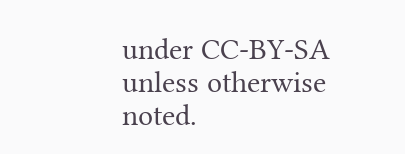under CC-BY-SA unless otherwise noted.